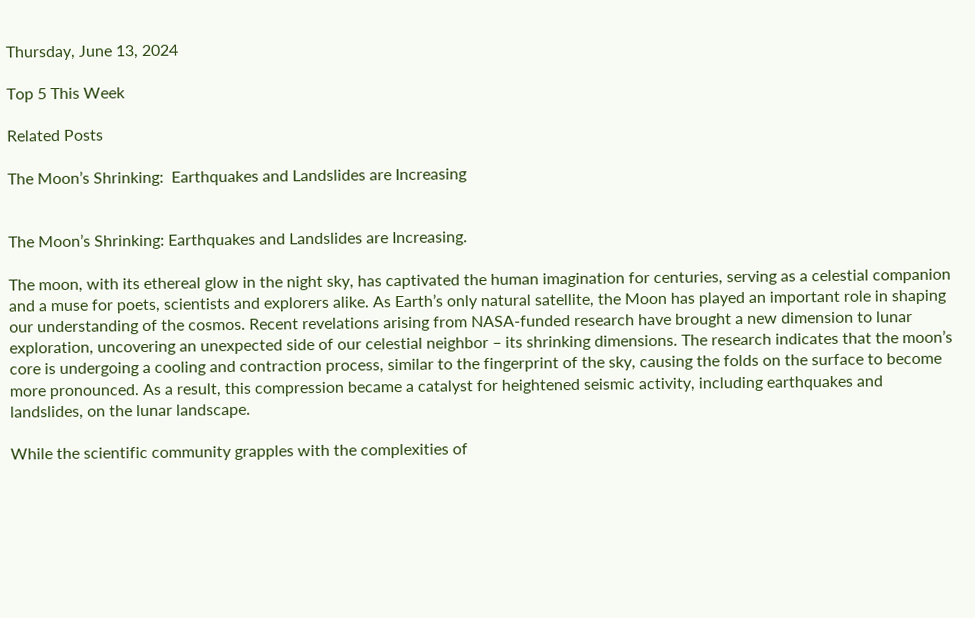Thursday, June 13, 2024

Top 5 This Week

Related Posts

The Moon’s Shrinking:  Earthquakes and Landslides are Increasing


The Moon’s Shrinking: Earthquakes and Landslides are Increasing.

The moon, with its ethereal glow in the night sky, has captivated the human imagination for centuries, serving as a celestial companion and a muse for poets, scientists and explorers alike. As Earth’s only natural satellite, the Moon has played an important role in shaping our understanding of the cosmos. Recent revelations arising from NASA-funded research have brought a new dimension to lunar exploration, uncovering an unexpected side of our celestial neighbor – its shrinking dimensions. The research indicates that the moon’s core is undergoing a cooling and contraction process, similar to the fingerprint of the sky, causing the folds on the surface to become more pronounced. As a result, this compression became a catalyst for heightened seismic activity, including earthquakes and landslides, on the lunar landscape.

While the scientific community grapples with the complexities of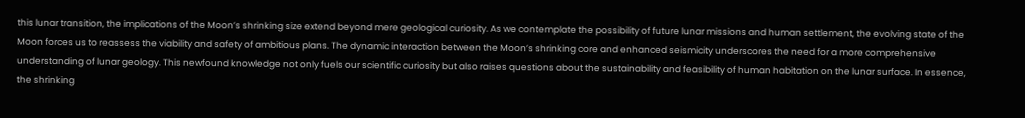this lunar transition, the implications of the Moon’s shrinking size extend beyond mere geological curiosity. As we contemplate the possibility of future lunar missions and human settlement, the evolving state of the Moon forces us to reassess the viability and safety of ambitious plans. The dynamic interaction between the Moon’s shrinking core and enhanced seismicity underscores the need for a more comprehensive understanding of lunar geology. This newfound knowledge not only fuels our scientific curiosity but also raises questions about the sustainability and feasibility of human habitation on the lunar surface. In essence, the shrinking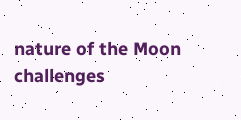nature of the Moon challenges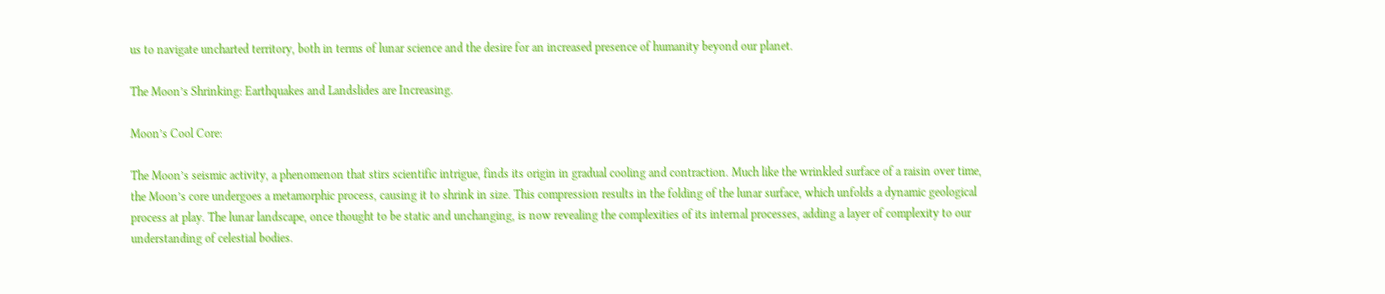us to navigate uncharted territory, both in terms of lunar science and the desire for an increased presence of humanity beyond our planet.

The Moon’s Shrinking: Earthquakes and Landslides are Increasing.

Moon’s Cool Core:

The Moon’s seismic activity, a phenomenon that stirs scientific intrigue, finds its origin in gradual cooling and contraction. Much like the wrinkled surface of a raisin over time, the Moon’s core undergoes a metamorphic process, causing it to shrink in size. This compression results in the folding of the lunar surface, which unfolds a dynamic geological process at play. The lunar landscape, once thought to be static and unchanging, is now revealing the complexities of its internal processes, adding a layer of complexity to our understanding of celestial bodies.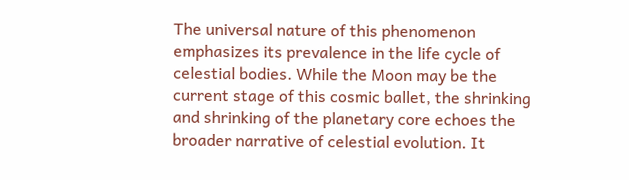The universal nature of this phenomenon emphasizes its prevalence in the life cycle of celestial bodies. While the Moon may be the current stage of this cosmic ballet, the shrinking and shrinking of the planetary core echoes the broader narrative of celestial evolution. It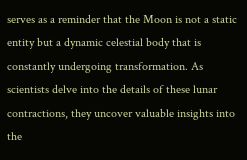serves as a reminder that the Moon is not a static entity but a dynamic celestial body that is constantly undergoing transformation. As scientists delve into the details of these lunar contractions, they uncover valuable insights into the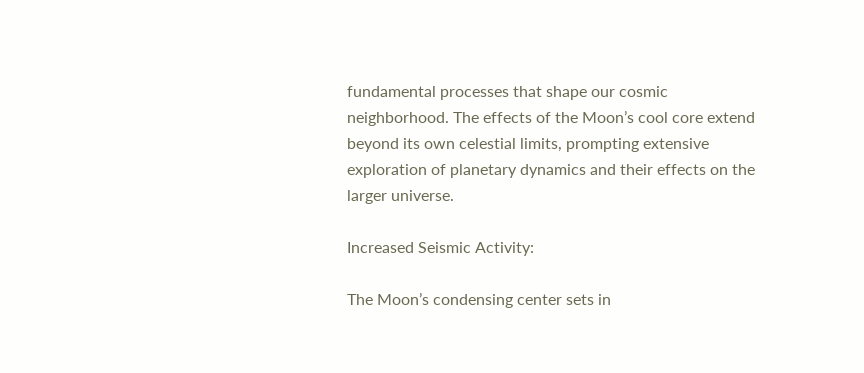fundamental processes that shape our cosmic neighborhood. The effects of the Moon’s cool core extend beyond its own celestial limits, prompting extensive exploration of planetary dynamics and their effects on the larger universe.

Increased Seismic Activity:

The Moon’s condensing center sets in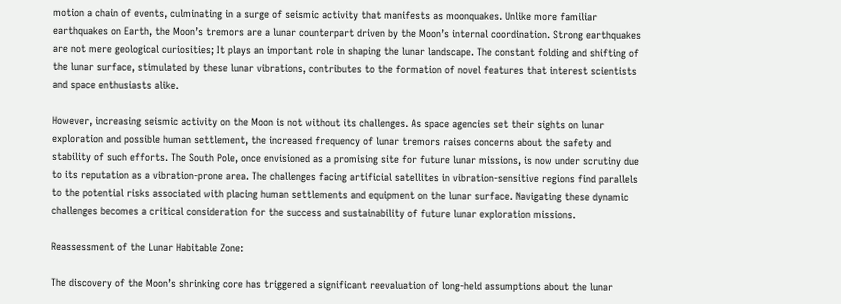motion a chain of events, culminating in a surge of seismic activity that manifests as moonquakes. Unlike more familiar earthquakes on Earth, the Moon’s tremors are a lunar counterpart driven by the Moon’s internal coordination. Strong earthquakes are not mere geological curiosities; It plays an important role in shaping the lunar landscape. The constant folding and shifting of the lunar surface, stimulated by these lunar vibrations, contributes to the formation of novel features that interest scientists and space enthusiasts alike.

However, increasing seismic activity on the Moon is not without its challenges. As space agencies set their sights on lunar exploration and possible human settlement, the increased frequency of lunar tremors raises concerns about the safety and stability of such efforts. The South Pole, once envisioned as a promising site for future lunar missions, is now under scrutiny due to its reputation as a vibration-prone area. The challenges facing artificial satellites in vibration-sensitive regions find parallels to the potential risks associated with placing human settlements and equipment on the lunar surface. Navigating these dynamic challenges becomes a critical consideration for the success and sustainability of future lunar exploration missions.

Reassessment of the Lunar Habitable Zone:

The discovery of the Moon’s shrinking core has triggered a significant reevaluation of long-held assumptions about the lunar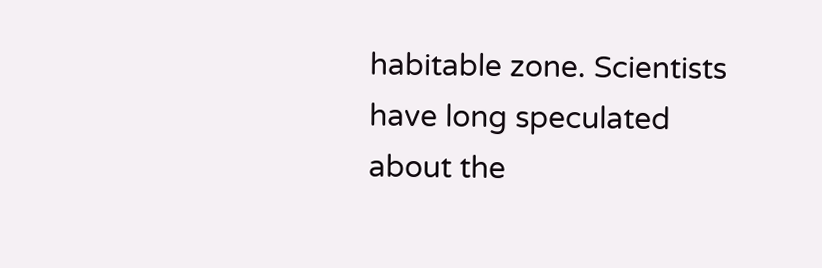habitable zone. Scientists have long speculated about the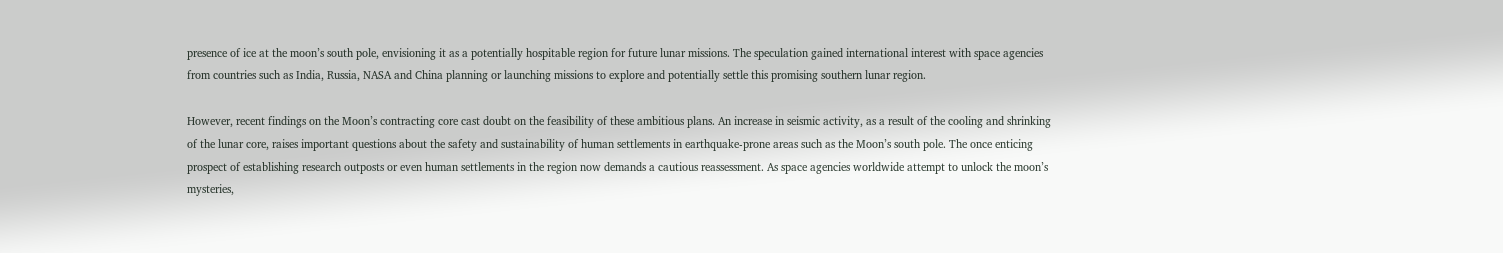presence of ice at the moon’s south pole, envisioning it as a potentially hospitable region for future lunar missions. The speculation gained international interest with space agencies from countries such as India, Russia, NASA and China planning or launching missions to explore and potentially settle this promising southern lunar region.

However, recent findings on the Moon’s contracting core cast doubt on the feasibility of these ambitious plans. An increase in seismic activity, as a result of the cooling and shrinking of the lunar core, raises important questions about the safety and sustainability of human settlements in earthquake-prone areas such as the Moon’s south pole. The once enticing prospect of establishing research outposts or even human settlements in the region now demands a cautious reassessment. As space agencies worldwide attempt to unlock the moon’s mysteries,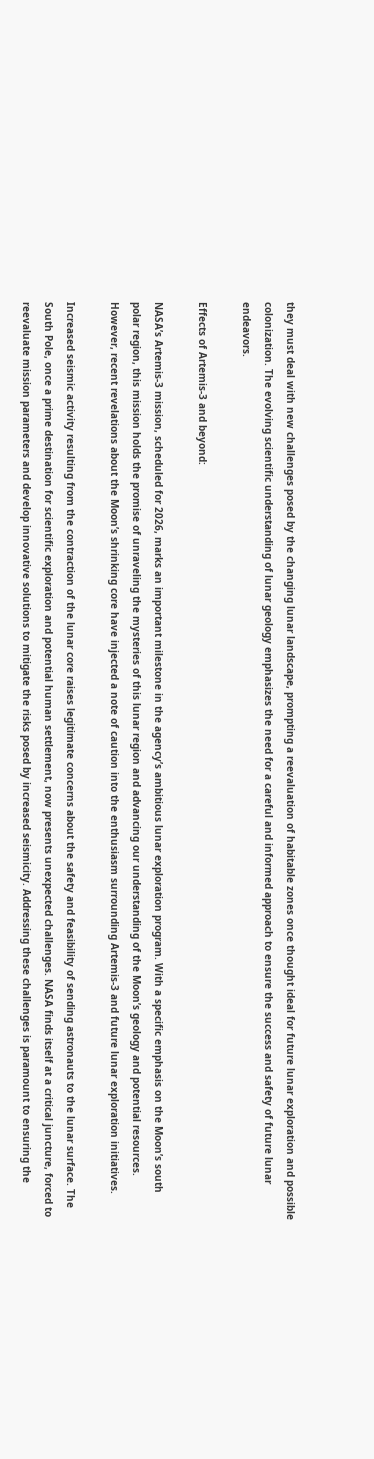they must deal with new challenges posed by the changing lunar landscape, prompting a reevaluation of habitable zones once thought ideal for future lunar exploration and possible colonization. The evolving scientific understanding of lunar geology emphasizes the need for a careful and informed approach to ensure the success and safety of future lunar endeavors.

Effects of Artemis-3 and beyond:

NASA’s Artemis-3 mission, scheduled for 2026, marks an important milestone in the agency’s ambitious lunar exploration program. With a specific emphasis on the Moon’s south polar region, this mission holds the promise of unraveling the mysteries of this lunar region and advancing our understanding of the Moon’s geology and potential resources. However, recent revelations about the Moon’s shrinking core have injected a note of caution into the enthusiasm surrounding Artemis-3 and future lunar exploration initiatives.

Increased seismic activity resulting from the contraction of the lunar core raises legitimate concerns about the safety and feasibility of sending astronauts to the lunar surface. The South Pole, once a prime destination for scientific exploration and potential human settlement, now presents unexpected challenges. NASA finds itself at a critical juncture, forced to reevaluate mission parameters and develop innovative solutions to mitigate the risks posed by increased seismicity. Addressing these challenges is paramount to ensuring the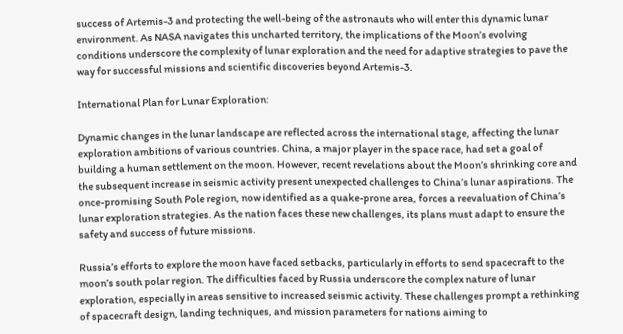success of Artemis-3 and protecting the well-being of the astronauts who will enter this dynamic lunar environment. As NASA navigates this uncharted territory, the implications of the Moon’s evolving conditions underscore the complexity of lunar exploration and the need for adaptive strategies to pave the way for successful missions and scientific discoveries beyond Artemis-3.

International Plan for Lunar Exploration:

Dynamic changes in the lunar landscape are reflected across the international stage, affecting the lunar exploration ambitions of various countries. China, a major player in the space race, had set a goal of building a human settlement on the moon. However, recent revelations about the Moon’s shrinking core and the subsequent increase in seismic activity present unexpected challenges to China’s lunar aspirations. The once-promising South Pole region, now identified as a quake-prone area, forces a reevaluation of China’s lunar exploration strategies. As the nation faces these new challenges, its plans must adapt to ensure the safety and success of future missions.

Russia’s efforts to explore the moon have faced setbacks, particularly in efforts to send spacecraft to the moon’s south polar region. The difficulties faced by Russia underscore the complex nature of lunar exploration, especially in areas sensitive to increased seismic activity. These challenges prompt a rethinking of spacecraft design, landing techniques, and mission parameters for nations aiming to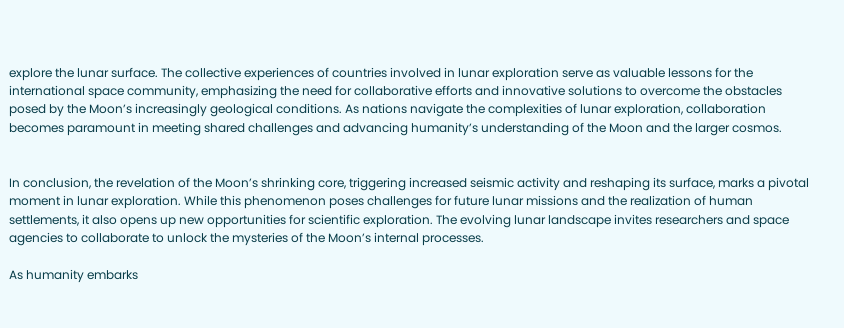explore the lunar surface. The collective experiences of countries involved in lunar exploration serve as valuable lessons for the international space community, emphasizing the need for collaborative efforts and innovative solutions to overcome the obstacles posed by the Moon’s increasingly geological conditions. As nations navigate the complexities of lunar exploration, collaboration becomes paramount in meeting shared challenges and advancing humanity’s understanding of the Moon and the larger cosmos.


In conclusion, the revelation of the Moon’s shrinking core, triggering increased seismic activity and reshaping its surface, marks a pivotal moment in lunar exploration. While this phenomenon poses challenges for future lunar missions and the realization of human settlements, it also opens up new opportunities for scientific exploration. The evolving lunar landscape invites researchers and space agencies to collaborate to unlock the mysteries of the Moon’s internal processes.

As humanity embarks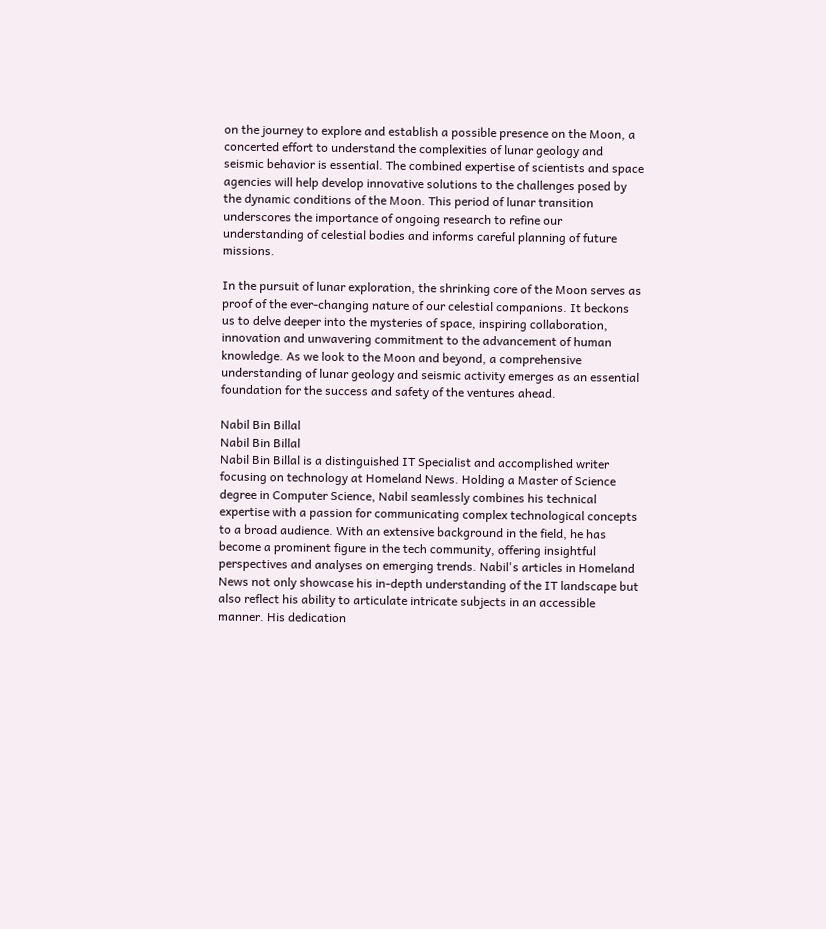on the journey to explore and establish a possible presence on the Moon, a concerted effort to understand the complexities of lunar geology and seismic behavior is essential. The combined expertise of scientists and space agencies will help develop innovative solutions to the challenges posed by the dynamic conditions of the Moon. This period of lunar transition underscores the importance of ongoing research to refine our understanding of celestial bodies and informs careful planning of future missions.

In the pursuit of lunar exploration, the shrinking core of the Moon serves as proof of the ever-changing nature of our celestial companions. It beckons us to delve deeper into the mysteries of space, inspiring collaboration, innovation and unwavering commitment to the advancement of human knowledge. As we look to the Moon and beyond, a comprehensive understanding of lunar geology and seismic activity emerges as an essential foundation for the success and safety of the ventures ahead.

Nabil Bin Billal
Nabil Bin Billal
Nabil Bin Billal is a distinguished IT Specialist and accomplished writer focusing on technology at Homeland News. Holding a Master of Science degree in Computer Science, Nabil seamlessly combines his technical expertise with a passion for communicating complex technological concepts to a broad audience. With an extensive background in the field, he has become a prominent figure in the tech community, offering insightful perspectives and analyses on emerging trends. Nabil's articles in Homeland News not only showcase his in-depth understanding of the IT landscape but also reflect his ability to articulate intricate subjects in an accessible manner. His dedication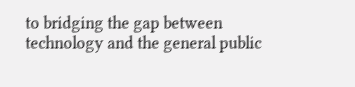to bridging the gap between technology and the general public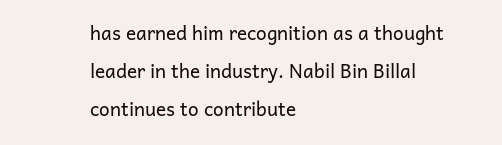has earned him recognition as a thought leader in the industry. Nabil Bin Billal continues to contribute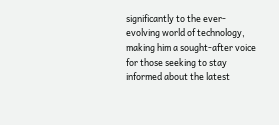significantly to the ever-evolving world of technology, making him a sought-after voice for those seeking to stay informed about the latest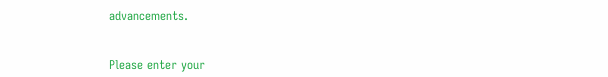advancements.


Please enter your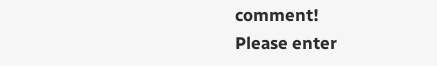comment!
Please enter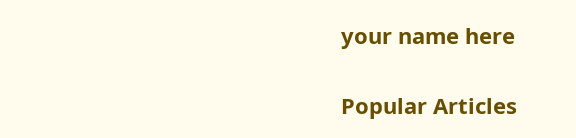your name here

Popular Articles